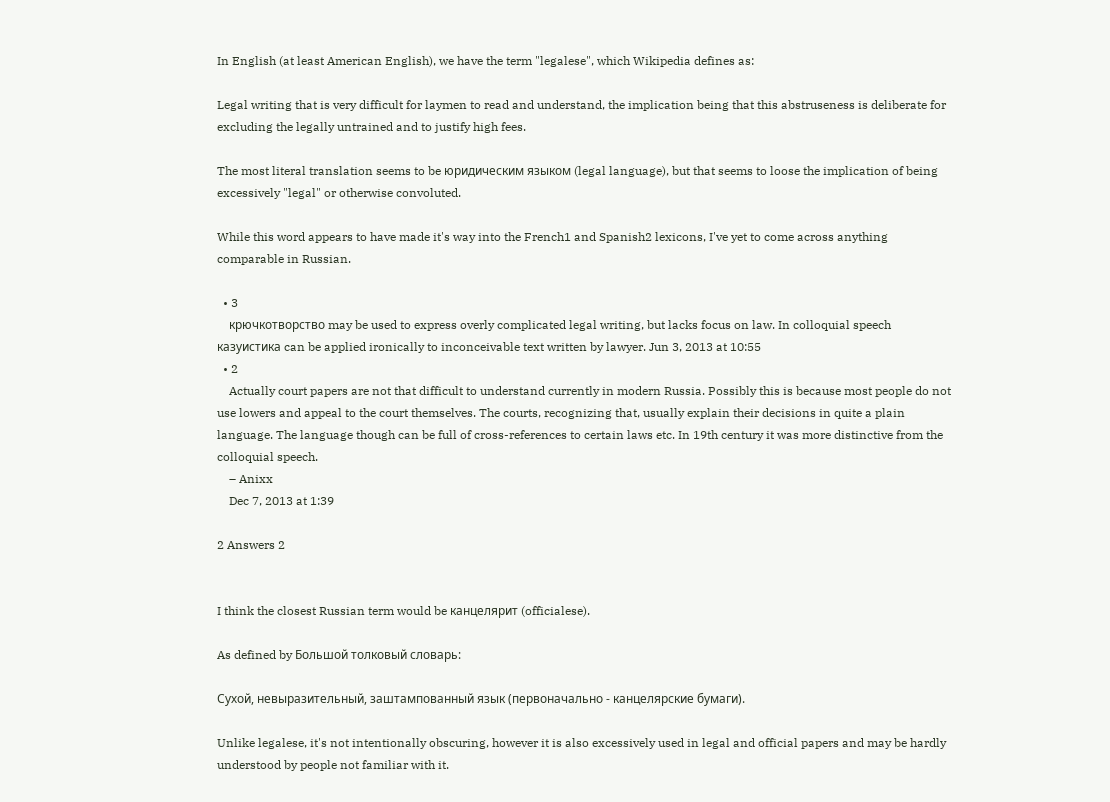In English (at least American English), we have the term "legalese", which Wikipedia defines as:

Legal writing that is very difficult for laymen to read and understand, the implication being that this abstruseness is deliberate for excluding the legally untrained and to justify high fees.

The most literal translation seems to be юридическим языком (legal language), but that seems to loose the implication of being excessively "legal" or otherwise convoluted.

While this word appears to have made it's way into the French1 and Spanish2 lexicons, I've yet to come across anything comparable in Russian.

  • 3
    крючкотворство may be used to express overly complicated legal writing, but lacks focus on law. In colloquial speech казуистика can be applied ironically to inconceivable text written by lawyer. Jun 3, 2013 at 10:55
  • 2
    Actually court papers are not that difficult to understand currently in modern Russia. Possibly this is because most people do not use lowers and appeal to the court themselves. The courts, recognizing that, usually explain their decisions in quite a plain language. The language though can be full of cross-references to certain laws etc. In 19th century it was more distinctive from the colloquial speech.
    – Anixx
    Dec 7, 2013 at 1:39

2 Answers 2


I think the closest Russian term would be канцелярит (officialese).

As defined by Большой толковый словарь:

Сухой, невыразительный, заштампованный язык (первоначально - канцелярские бумаги).

Unlike legalese, it's not intentionally obscuring, however it is also excessively used in legal and official papers and may be hardly understood by people not familiar with it.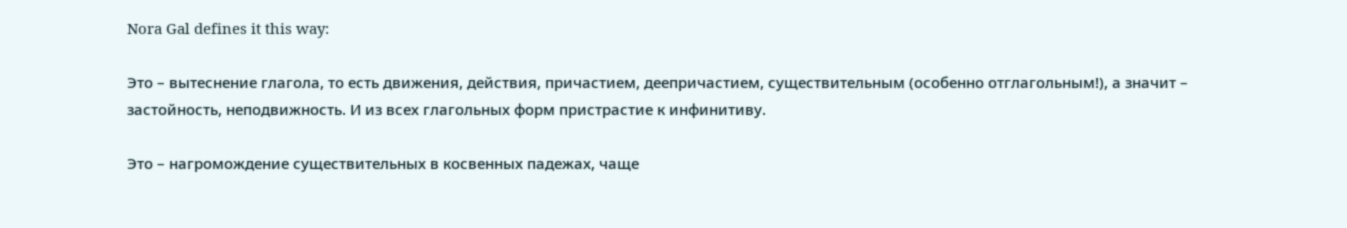Nora Gal defines it this way:

Это – вытеснение глагола, то есть движения, действия, причастием, деепричастием, существительным (особенно отглагольным!), а значит – застойность, неподвижность. И из всех глагольных форм пристрастие к инфинитиву.

Это – нагромождение существительных в косвенных падежах, чаще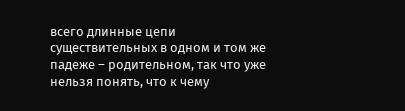всего длинные цепи существительных в одном и том же падеже – родительном, так что уже нельзя понять, что к чему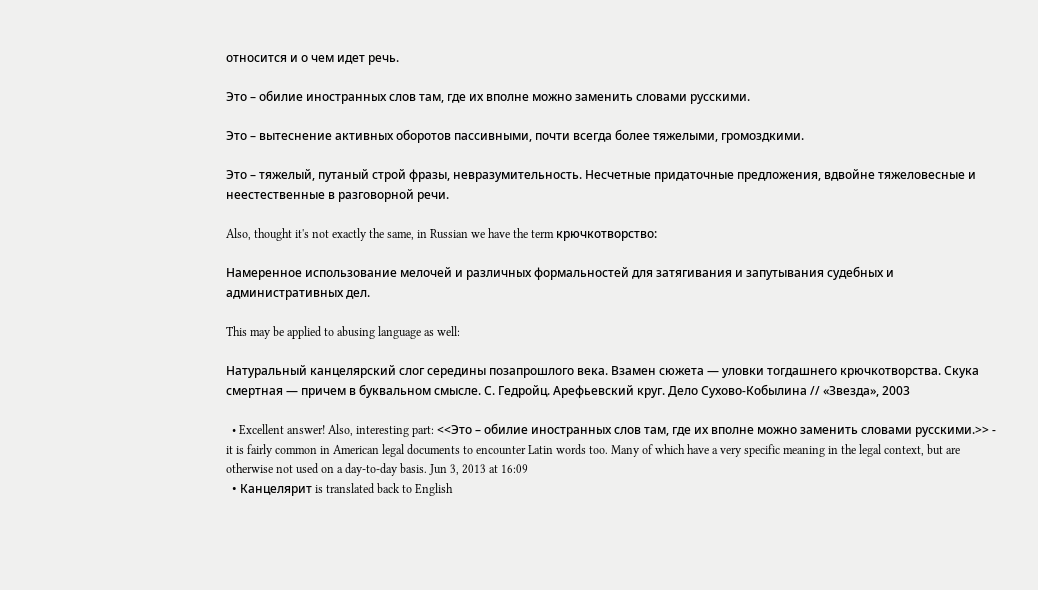относится и о чем идет речь.

Это – обилие иностранных слов там, где их вполне можно заменить словами русскими.

Это – вытеснение активных оборотов пассивными, почти всегда более тяжелыми, громоздкими.

Это – тяжелый, путаный строй фразы, невразумительность. Несчетные придаточные предложения, вдвойне тяжеловесные и неестественные в разговорной речи.

Also, thought it's not exactly the same, in Russian we have the term крючкотворство:

Намеренное использование мелочей и различных формальностей для затягивания и запутывания судебных и административных дел.

This may be applied to abusing language as well:

Натуральный канцелярский слог середины позапрошлого века. Взамен сюжета ― уловки тогдашнего крючкотворства. Скука смертная ― причем в буквальном смысле. С. Гедройц. Арефьевский круг. Дело Сухово-Кобылина // «Звезда», 2003

  • Excellent answer! Also, interesting part: <<Это – обилие иностранных слов там, где их вполне можно заменить словами русскими.>> - it is fairly common in American legal documents to encounter Latin words too. Many of which have a very specific meaning in the legal context, but are otherwise not used on a day-to-day basis. Jun 3, 2013 at 16:09
  • Канцелярит is translated back to English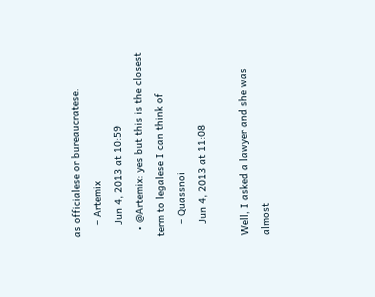as officialese or bureaucratese.
    – Artemix
    Jun 4, 2013 at 10:59
  • @Artemix: yes but this is the closest term to legalese I can think of
    – Quassnoi
    Jun 4, 2013 at 11:08

Well, I asked a lawyer and she was almost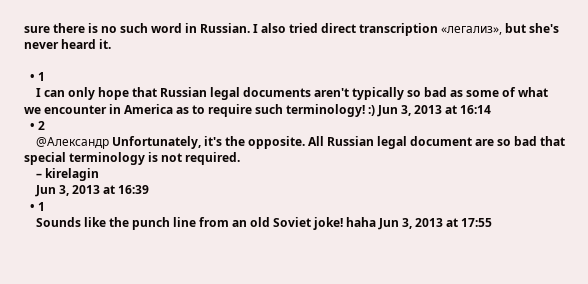sure there is no such word in Russian. I also tried direct transcription «легализ», but she's never heard it.

  • 1
    I can only hope that Russian legal documents aren't typically so bad as some of what we encounter in America as to require such terminology! :) Jun 3, 2013 at 16:14
  • 2
    @Александр Unfortunately, it's the opposite. All Russian legal document are so bad that special terminology is not required.
    – kirelagin
    Jun 3, 2013 at 16:39
  • 1
    Sounds like the punch line from an old Soviet joke! haha Jun 3, 2013 at 17:55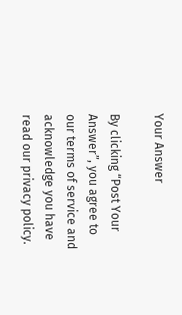Your Answer

By clicking “Post Your Answer”, you agree to our terms of service and acknowledge you have read our privacy policy.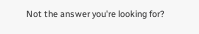Not the answer you're looking for?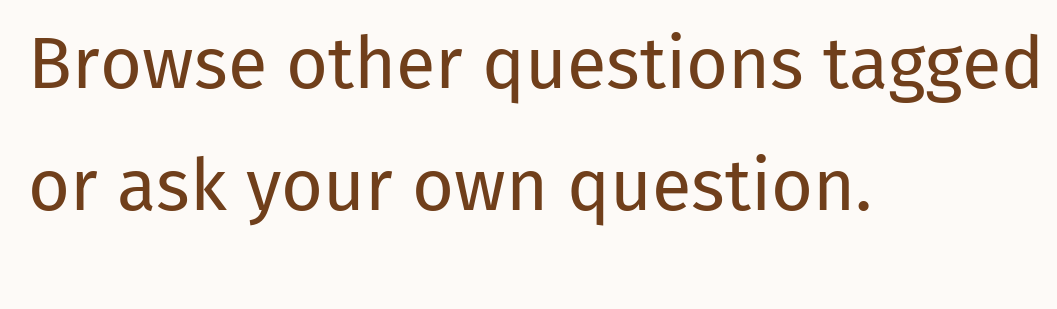Browse other questions tagged or ask your own question.